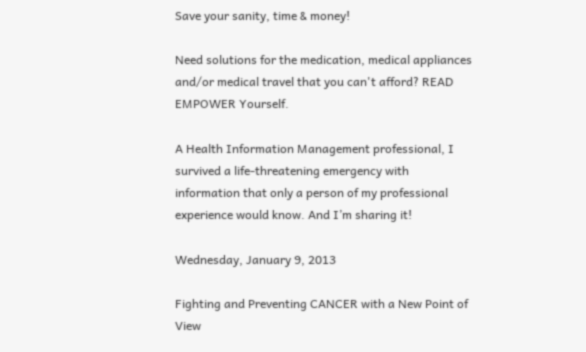Save your sanity, time & money!

Need solutions for the medication, medical appliances and/or medical travel that you can't afford? READ EMPOWER Yourself.

A Health Information Management professional, I survived a life-threatening emergency with information that only a person of my professional experience would know. And I’m sharing it!

Wednesday, January 9, 2013

Fighting and Preventing CANCER with a New Point of View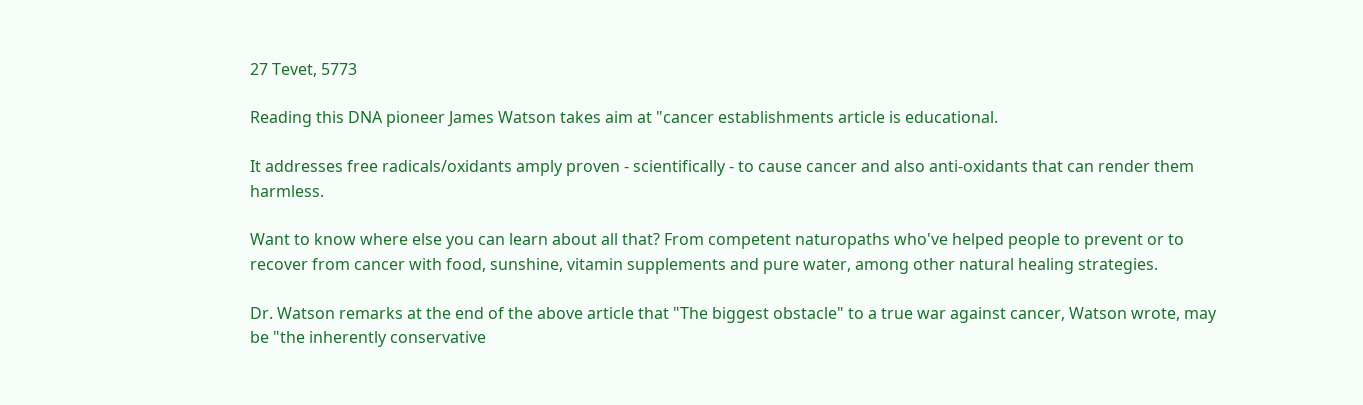27 Tevet, 5773

Reading this DNA pioneer James Watson takes aim at "cancer establishments article is educational.

It addresses free radicals/oxidants amply proven - scientifically - to cause cancer and also anti-oxidants that can render them harmless.

Want to know where else you can learn about all that? From competent naturopaths who've helped people to prevent or to recover from cancer with food, sunshine, vitamin supplements and pure water, among other natural healing strategies.

Dr. Watson remarks at the end of the above article that "The biggest obstacle" to a true war against cancer, Watson wrote, may be "the inherently conservative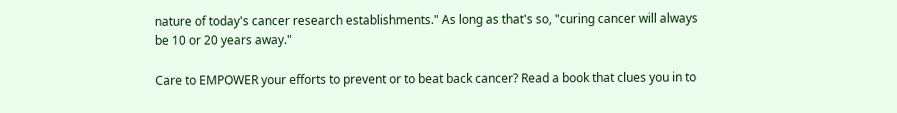nature of today's cancer research establishments." As long as that's so, "curing cancer will always be 10 or 20 years away."

Care to EMPOWER your efforts to prevent or to beat back cancer? Read a book that clues you in to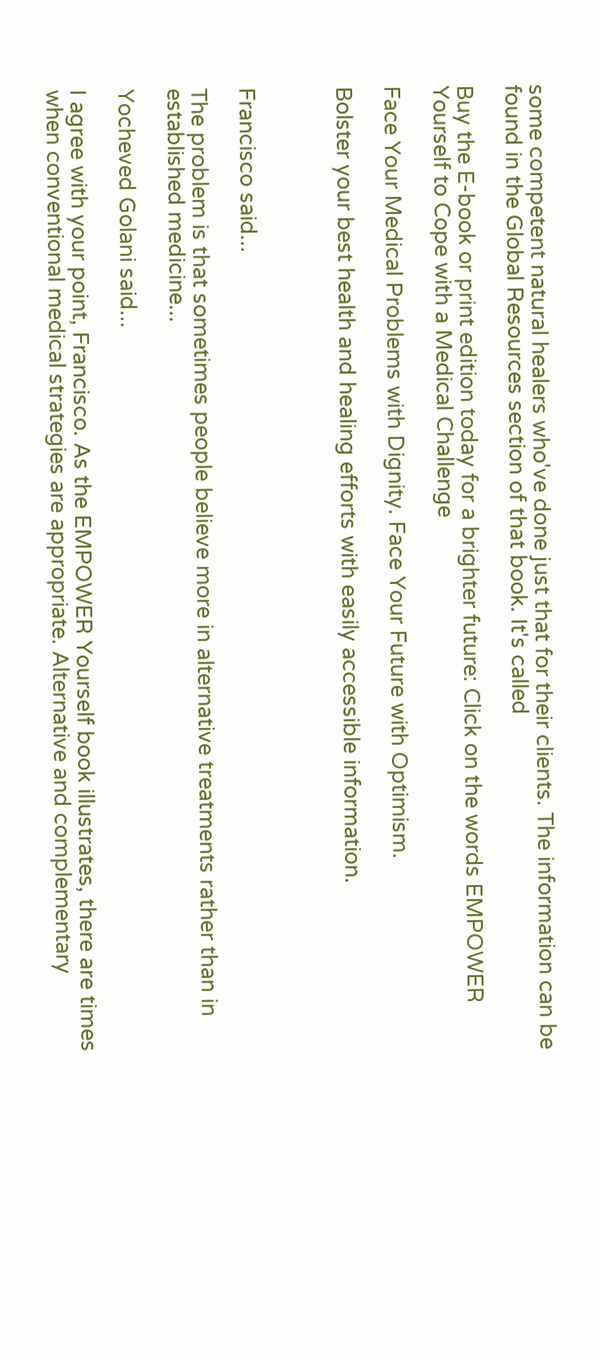some competent natural healers who've done just that for their clients. The information can be found in the Global Resources section of that book. It's called

Buy the E-book or print edition today for a brighter future: Click on the words EMPOWER Yourself to Cope with a Medical Challenge

Face Your Medical Problems with Dignity. Face Your Future with Optimism.

Bolster your best health and healing efforts with easily accessible information.



Francisco said...

The problem is that sometimes people believe more in alternative treatments rather than in established medicine...

Yocheved Golani said...

I agree with your point, Francisco. As the EMPOWER Yourself book illustrates, there are times when conventional medical strategies are appropriate. Alternative and complementary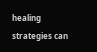healing strategies can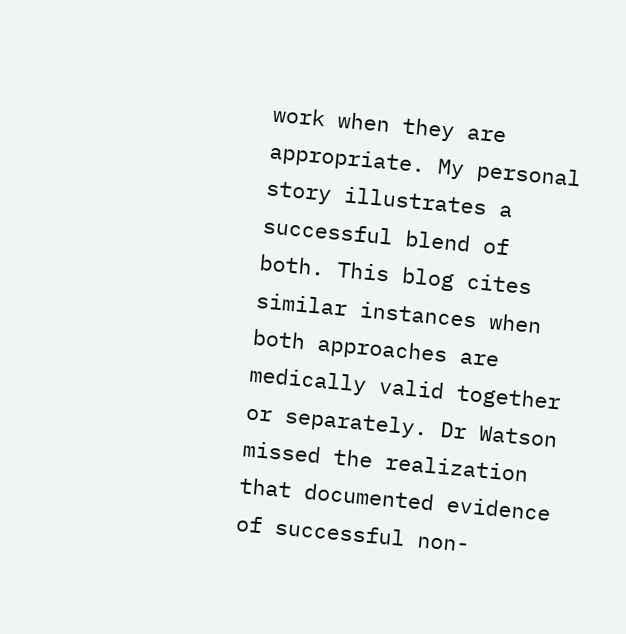work when they are appropriate. My personal story illustrates a successful blend of both. This blog cites similar instances when both approaches are medically valid together or separately. Dr Watson missed the realization that documented evidence of successful non-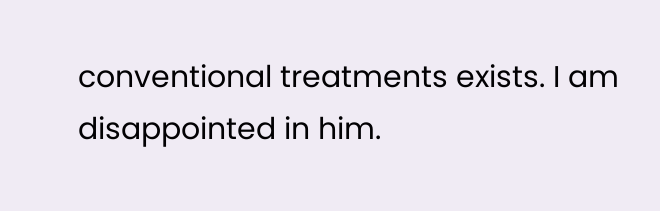conventional treatments exists. I am disappointed in him.